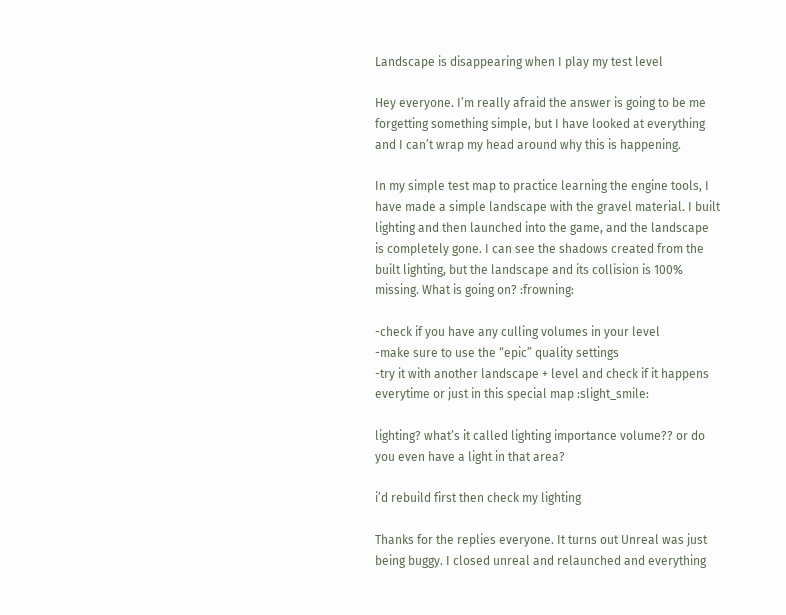Landscape is disappearing when I play my test level

Hey everyone. I’m really afraid the answer is going to be me forgetting something simple, but I have looked at everything and I can’t wrap my head around why this is happening.

In my simple test map to practice learning the engine tools, I have made a simple landscape with the gravel material. I built lighting and then launched into the game, and the landscape is completely gone. I can see the shadows created from the built lighting, but the landscape and its collision is 100% missing. What is going on? :frowning:

-check if you have any culling volumes in your level
-make sure to use the “epic” quality settings
-try it with another landscape + level and check if it happens everytime or just in this special map :slight_smile:

lighting? what’s it called lighting importance volume?? or do you even have a light in that area?

i’d rebuild first then check my lighting

Thanks for the replies everyone. It turns out Unreal was just being buggy. I closed unreal and relaunched and everything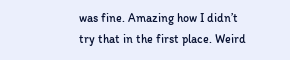was fine. Amazing how I didn’t try that in the first place. Weird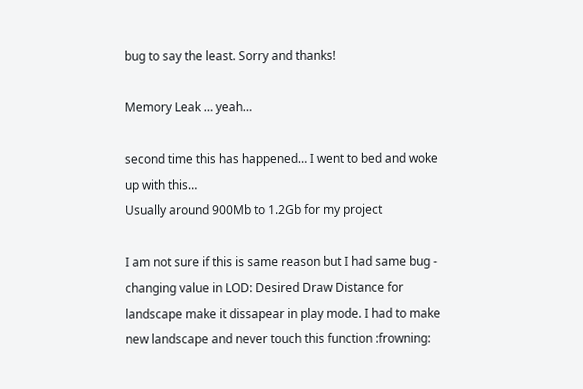bug to say the least. Sorry and thanks!

Memory Leak … yeah…

second time this has happened… I went to bed and woke up with this…
Usually around 900Mb to 1.2Gb for my project

I am not sure if this is same reason but I had same bug - changing value in LOD: Desired Draw Distance for landscape make it dissapear in play mode. I had to make new landscape and never touch this function :frowning: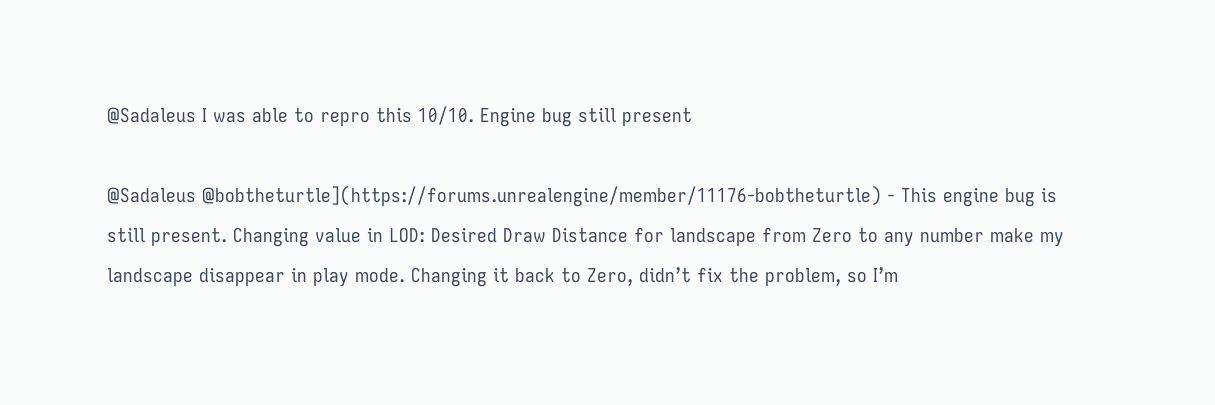@Sadaleus I was able to repro this 10/10. Engine bug still present

@Sadaleus @bobtheturtle](https://forums.unrealengine/member/11176-bobtheturtle) - This engine bug is still present. Changing value in LOD: Desired Draw Distance for landscape from Zero to any number make my landscape disappear in play mode. Changing it back to Zero, didn’t fix the problem, so I’m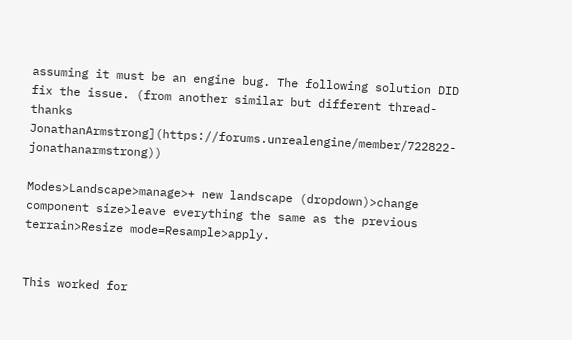assuming it must be an engine bug. The following solution DID fix the issue. (from another similar but different thread-thanks JonathanArmstrong](https://forums.unrealengine/member/722822-jonathanarmstrong))

Modes>Landscape>manage>+ new landscape (dropdown)>change component size>leave everything the same as the previous terrain>Resize mode=Resample>apply.


This worked for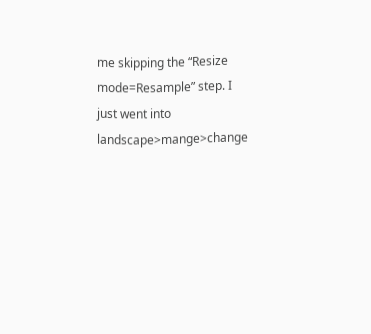me skipping the “Resize mode=Resample” step. I just went into landscape>mange>change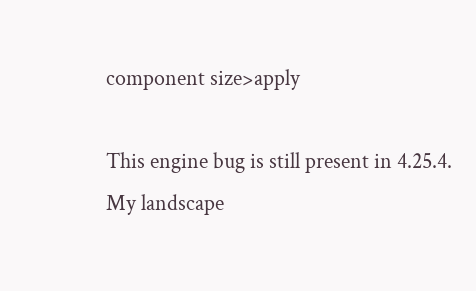component size>apply

This engine bug is still present in 4.25.4. My landscape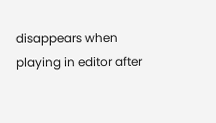disappears when playing in editor after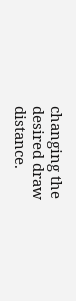changing the desired draw distance.